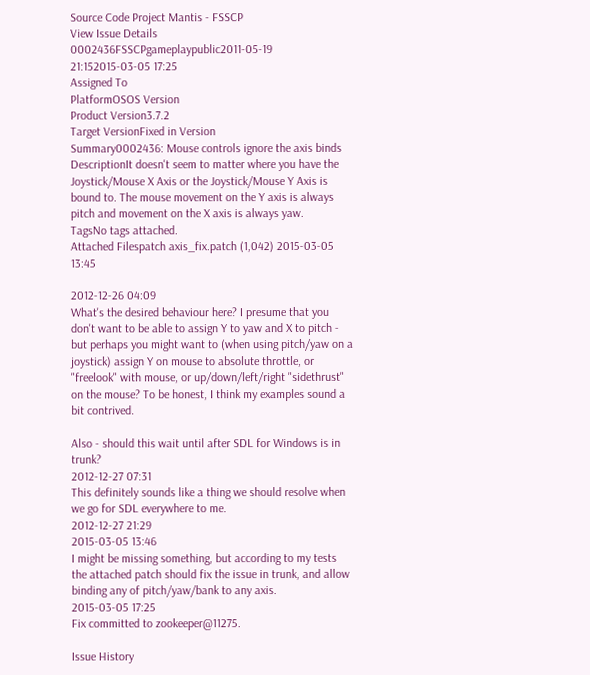Source Code Project Mantis - FSSCP
View Issue Details
0002436FSSCPgameplaypublic2011-05-19 21:152015-03-05 17:25
Assigned To
PlatformOSOS Version
Product Version3.7.2
Target VersionFixed in Version
Summary0002436: Mouse controls ignore the axis binds
DescriptionIt doesn't seem to matter where you have the Joystick/Mouse X Axis or the Joystick/Mouse Y Axis is bound to. The mouse movement on the Y axis is always pitch and movement on the X axis is always yaw.
TagsNo tags attached.
Attached Filespatch axis_fix.patch (1,042) 2015-03-05 13:45

2012-12-26 04:09
What's the desired behaviour here? I presume that you don't want to be able to assign Y to yaw and X to pitch - but perhaps you might want to (when using pitch/yaw on a joystick) assign Y on mouse to absolute throttle, or "freelook" with mouse, or up/down/left/right "sidethrust" on the mouse? To be honest, I think my examples sound a bit contrived.

Also - should this wait until after SDL for Windows is in trunk?
2012-12-27 07:31
This definitely sounds like a thing we should resolve when we go for SDL everywhere to me.
2012-12-27 21:29
2015-03-05 13:46
I might be missing something, but according to my tests the attached patch should fix the issue in trunk, and allow binding any of pitch/yaw/bank to any axis.
2015-03-05 17:25
Fix committed to zookeeper@11275.

Issue History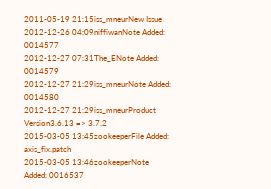2011-05-19 21:15iss_mneurNew Issue
2012-12-26 04:09niffiwanNote Added: 0014577
2012-12-27 07:31The_ENote Added: 0014579
2012-12-27 21:29iss_mneurNote Added: 0014580
2012-12-27 21:29iss_mneurProduct Version3.6.13 => 3.7.2
2015-03-05 13:45zookeeperFile Added: axis_fix.patch
2015-03-05 13:46zookeeperNote Added: 0016537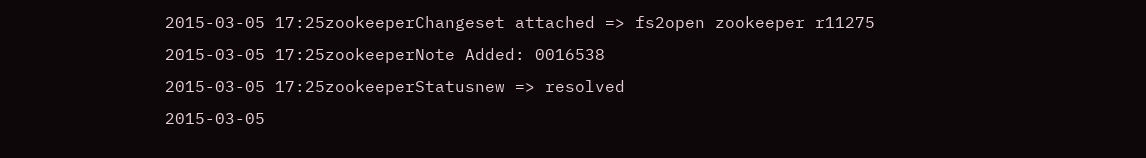2015-03-05 17:25zookeeperChangeset attached => fs2open zookeeper r11275
2015-03-05 17:25zookeeperNote Added: 0016538
2015-03-05 17:25zookeeperStatusnew => resolved
2015-03-05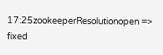17:25zookeeperResolutionopen => fixed